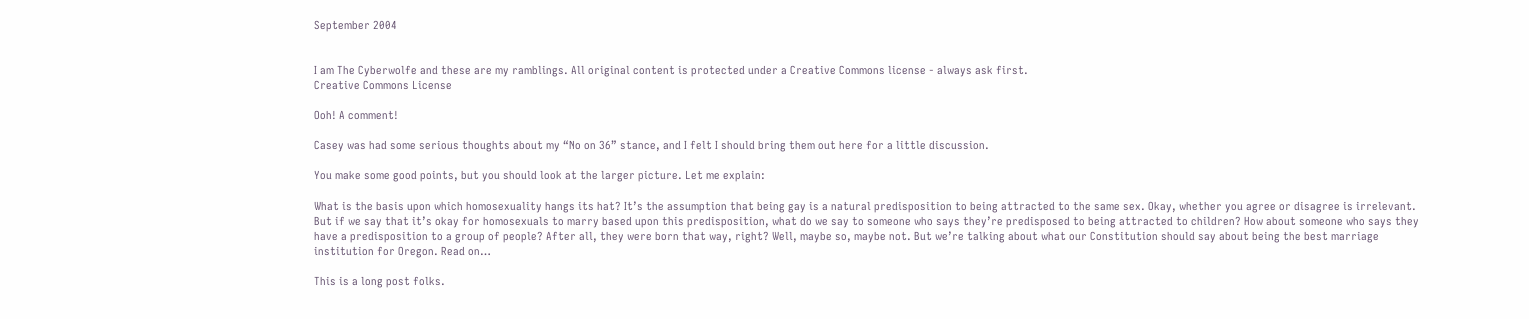September 2004


I am The Cyberwolfe and these are my ramblings. All original content is protected under a Creative Commons license - always ask first.
Creative Commons License

Ooh! A comment!

Casey was had some serious thoughts about my “No on 36” stance, and I felt I should bring them out here for a little discussion.

You make some good points, but you should look at the larger picture. Let me explain:

What is the basis upon which homosexuality hangs its hat? It’s the assumption that being gay is a natural predisposition to being attracted to the same sex. Okay, whether you agree or disagree is irrelevant. But if we say that it’s okay for homosexuals to marry based upon this predisposition, what do we say to someone who says they’re predisposed to being attracted to children? How about someone who says they have a predisposition to a group of people? After all, they were born that way, right? Well, maybe so, maybe not. But we’re talking about what our Constitution should say about being the best marriage institution for Oregon. Read on…

This is a long post folks.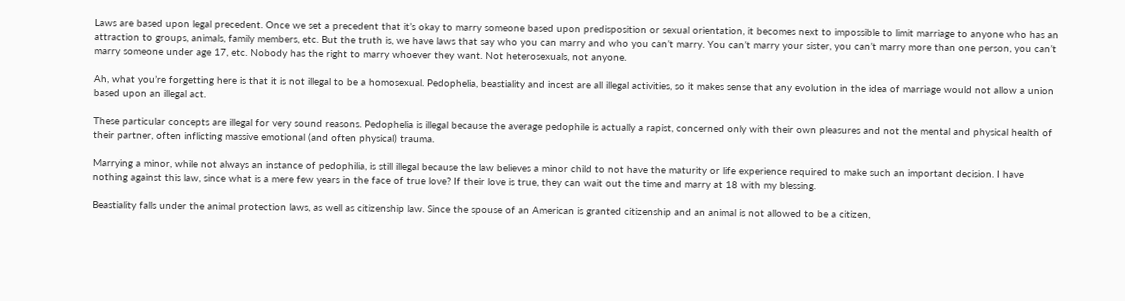Laws are based upon legal precedent. Once we set a precedent that it’s okay to marry someone based upon predisposition or sexual orientation, it becomes next to impossible to limit marriage to anyone who has an attraction to groups, animals, family members, etc. But the truth is, we have laws that say who you can marry and who you can’t marry. You can’t marry your sister, you can’t marry more than one person, you can’t marry someone under age 17, etc. Nobody has the right to marry whoever they want. Not heterosexuals, not anyone.

Ah, what you’re forgetting here is that it is not illegal to be a homosexual. Pedophelia, beastiality and incest are all illegal activities, so it makes sense that any evolution in the idea of marriage would not allow a union based upon an illegal act.

These particular concepts are illegal for very sound reasons. Pedophelia is illegal because the average pedophile is actually a rapist, concerned only with their own pleasures and not the mental and physical health of their partner, often inflicting massive emotional (and often physical) trauma.

Marrying a minor, while not always an instance of pedophilia, is still illegal because the law believes a minor child to not have the maturity or life experience required to make such an important decision. I have nothing against this law, since what is a mere few years in the face of true love? If their love is true, they can wait out the time and marry at 18 with my blessing.

Beastiality falls under the animal protection laws, as well as citizenship law. Since the spouse of an American is granted citizenship and an animal is not allowed to be a citizen,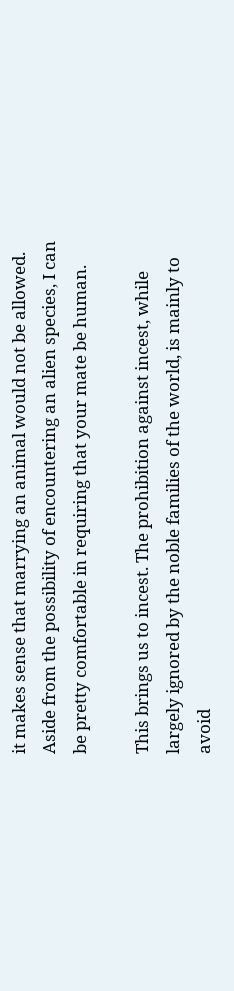it makes sense that marrying an animal would not be allowed. Aside from the possibility of encountering an alien species, I can be pretty comfortable in requiring that your mate be human.

This brings us to incest. The prohibition against incest, while largely ignored by the noble families of the world, is mainly to avoid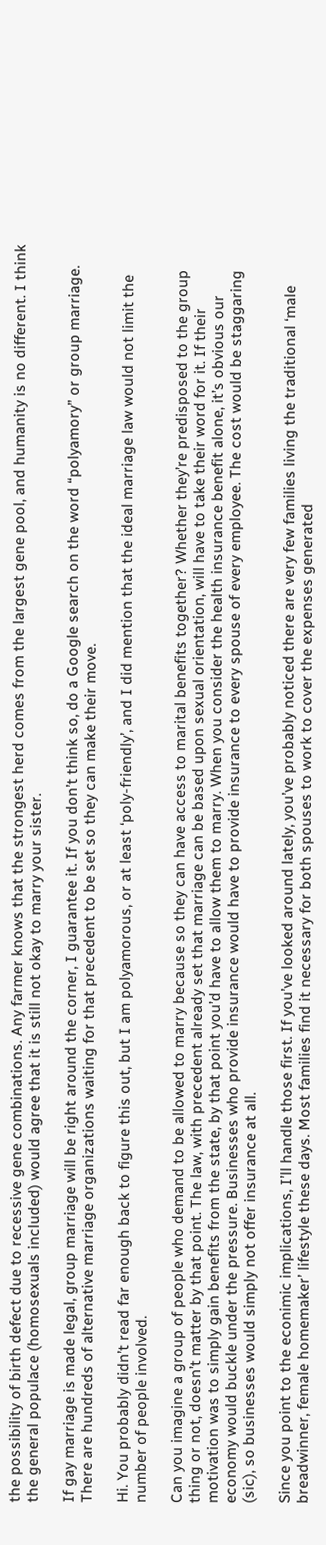the possibility of birth defect due to recessive gene combinations. Any farmer knows that the strongest herd comes from the largest gene pool, and humanity is no different. I think the general populace (homosexuals included) would agree that it is still not okay to marry your sister.

If gay marriage is made legal, group marriage will be right around the corner, I guarantee it. If you don’t think so, do a Google search on the word “polyamory” or group marriage. There are hundreds of alternative marriage organizations waiting for that precedent to be set so they can make their move.

Hi. You probably didn’t read far enough back to figure this out, but I am polyamorous, or at least ‘poly-friendly’, and I did mention that the ideal marriage law would not limit the number of people involved.

Can you imagine a group of people who demand to be allowed to marry because so they can have access to marital benefits together? Whether they’re predisposed to the group thing or not, doesn’t matter by that point. The law, with precedent already set that marriage can be based upon sexual orientation, will have to take their word for it. If their motivation was to simply gain benefits from the state, by that point you’d have to allow them to marry. When you consider the health insurance benefit alone, it’s obvious our economy would buckle under the pressure. Businesses who provide insurance would have to provide insurance to every spouse of every employee. The cost would be staggaring (sic), so businesses would simply not offer insurance at all.

Since you point to the econimic implications, I’ll handle those first. If you’ve looked around lately, you’ve probably noticed there are very few families living the traditional ‘male breadwinner, female homemaker’ lifestyle these days. Most families find it necessary for both spouses to work to cover the expenses generated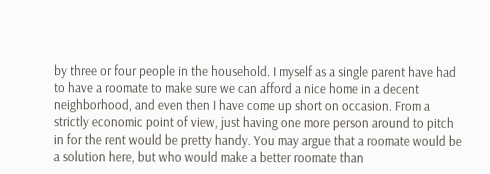by three or four people in the household. I myself as a single parent have had to have a roomate to make sure we can afford a nice home in a decent neighborhood, and even then I have come up short on occasion. From a strictly economic point of view, just having one more person around to pitch in for the rent would be pretty handy. You may argue that a roomate would be a solution here, but who would make a better roomate than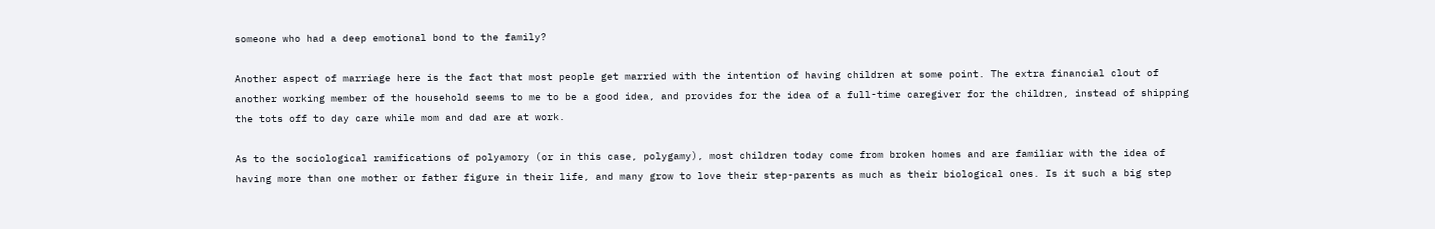someone who had a deep emotional bond to the family?

Another aspect of marriage here is the fact that most people get married with the intention of having children at some point. The extra financial clout of another working member of the household seems to me to be a good idea, and provides for the idea of a full-time caregiver for the children, instead of shipping the tots off to day care while mom and dad are at work.

As to the sociological ramifications of polyamory (or in this case, polygamy), most children today come from broken homes and are familiar with the idea of having more than one mother or father figure in their life, and many grow to love their step-parents as much as their biological ones. Is it such a big step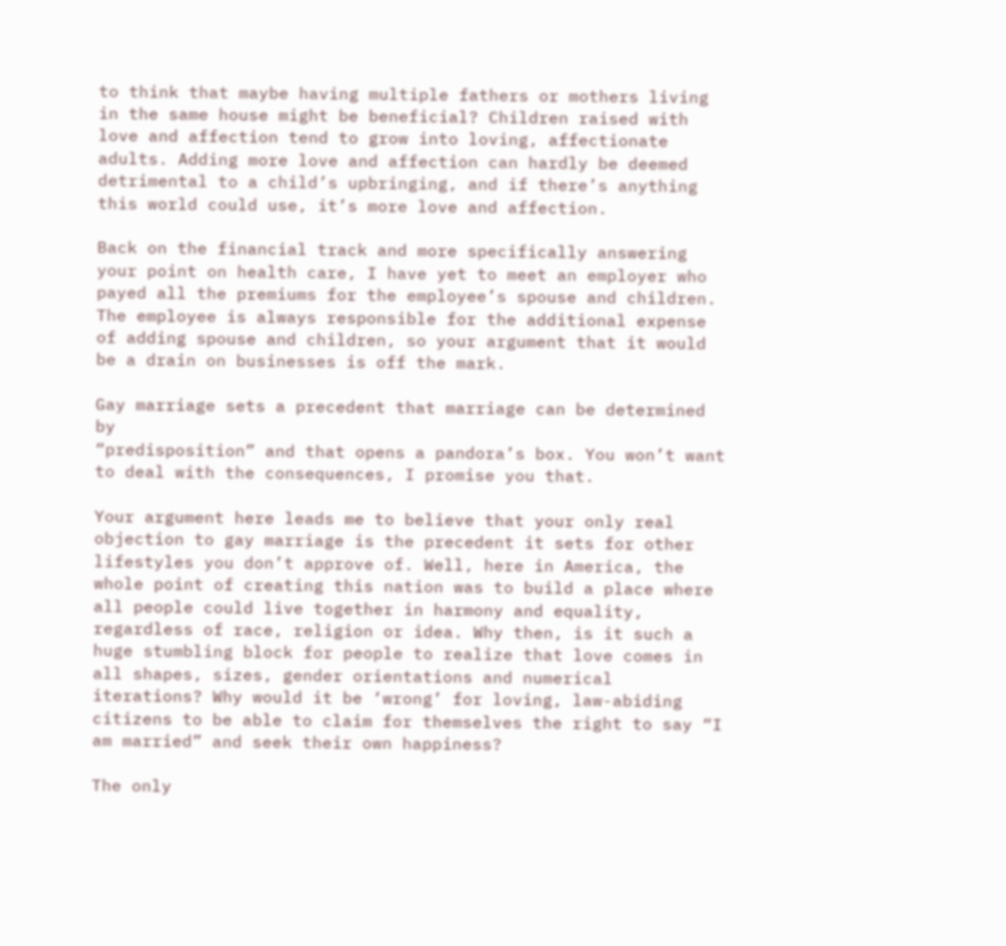to think that maybe having multiple fathers or mothers living in the same house might be beneficial? Children raised with love and affection tend to grow into loving, affectionate adults. Adding more love and affection can hardly be deemed detrimental to a child’s upbringing, and if there’s anything this world could use, it’s more love and affection.

Back on the financial track and more specifically answering your point on health care, I have yet to meet an employer who payed all the premiums for the employee’s spouse and children. The employee is always responsible for the additional expense of adding spouse and children, so your argument that it would be a drain on businesses is off the mark.

Gay marriage sets a precedent that marriage can be determined by
“predisposition” and that opens a pandora’s box. You won’t want to deal with the consequences, I promise you that.

Your argument here leads me to believe that your only real objection to gay marriage is the precedent it sets for other lifestyles you don’t approve of. Well, here in America, the whole point of creating this nation was to build a place where all people could live together in harmony and equality, regardless of race, religion or idea. Why then, is it such a huge stumbling block for people to realize that love comes in all shapes, sizes, gender orientations and numerical iterations? Why would it be ‘wrong’ for loving, law-abiding citizens to be able to claim for themselves the right to say “I am married” and seek their own happiness?

The only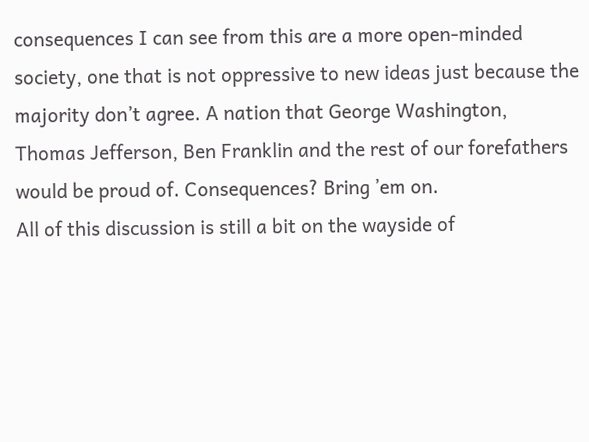consequences I can see from this are a more open-minded society, one that is not oppressive to new ideas just because the majority don’t agree. A nation that George Washington, Thomas Jefferson, Ben Franklin and the rest of our forefathers would be proud of. Consequences? Bring ’em on.
All of this discussion is still a bit on the wayside of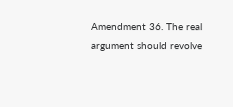Amendment 36. The real argument should revolve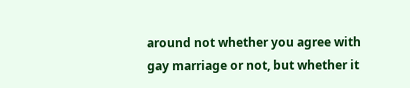around not whether you agree with gay marriage or not, but whether it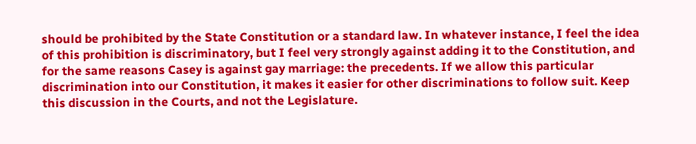should be prohibited by the State Constitution or a standard law. In whatever instance, I feel the idea of this prohibition is discriminatory, but I feel very strongly against adding it to the Constitution, and for the same reasons Casey is against gay marriage: the precedents. If we allow this particular discrimination into our Constitution, it makes it easier for other discriminations to follow suit. Keep this discussion in the Courts, and not the Legislature.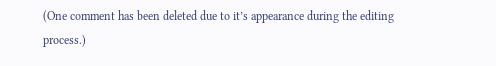(One comment has been deleted due to it’s appearance during the editing process.)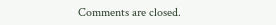Comments are closed.